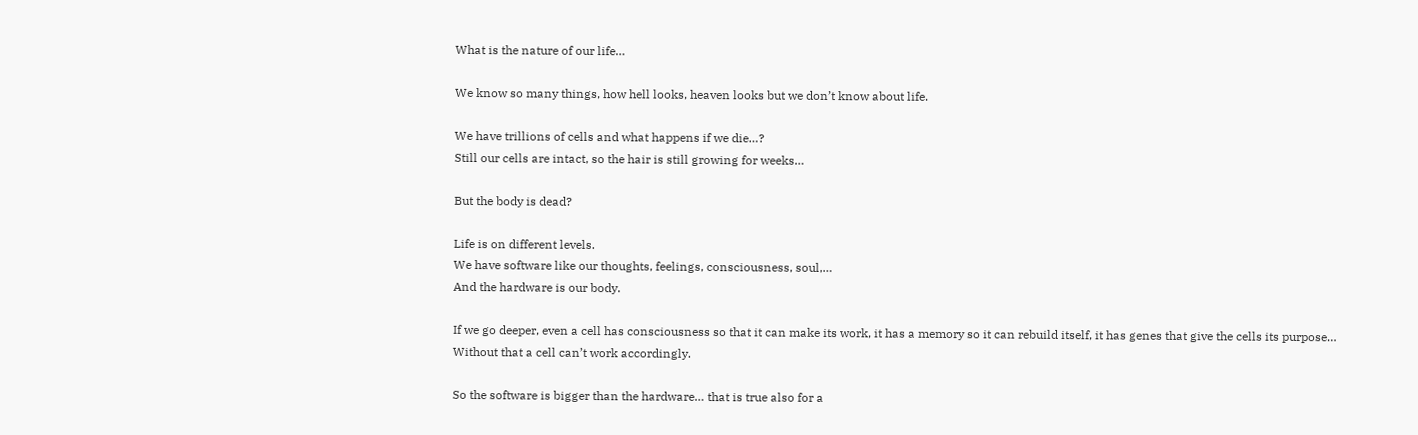What is the nature of our life…

We know so many things, how hell looks, heaven looks but we don’t know about life.

We have trillions of cells and what happens if we die…?
Still our cells are intact, so the hair is still growing for weeks…

But the body is dead?

Life is on different levels.
We have software like our thoughts, feelings, consciousness, soul,…
And the hardware is our body.

If we go deeper, even a cell has consciousness so that it can make its work, it has a memory so it can rebuild itself, it has genes that give the cells its purpose… Without that a cell can’t work accordingly.

So the software is bigger than the hardware… that is true also for a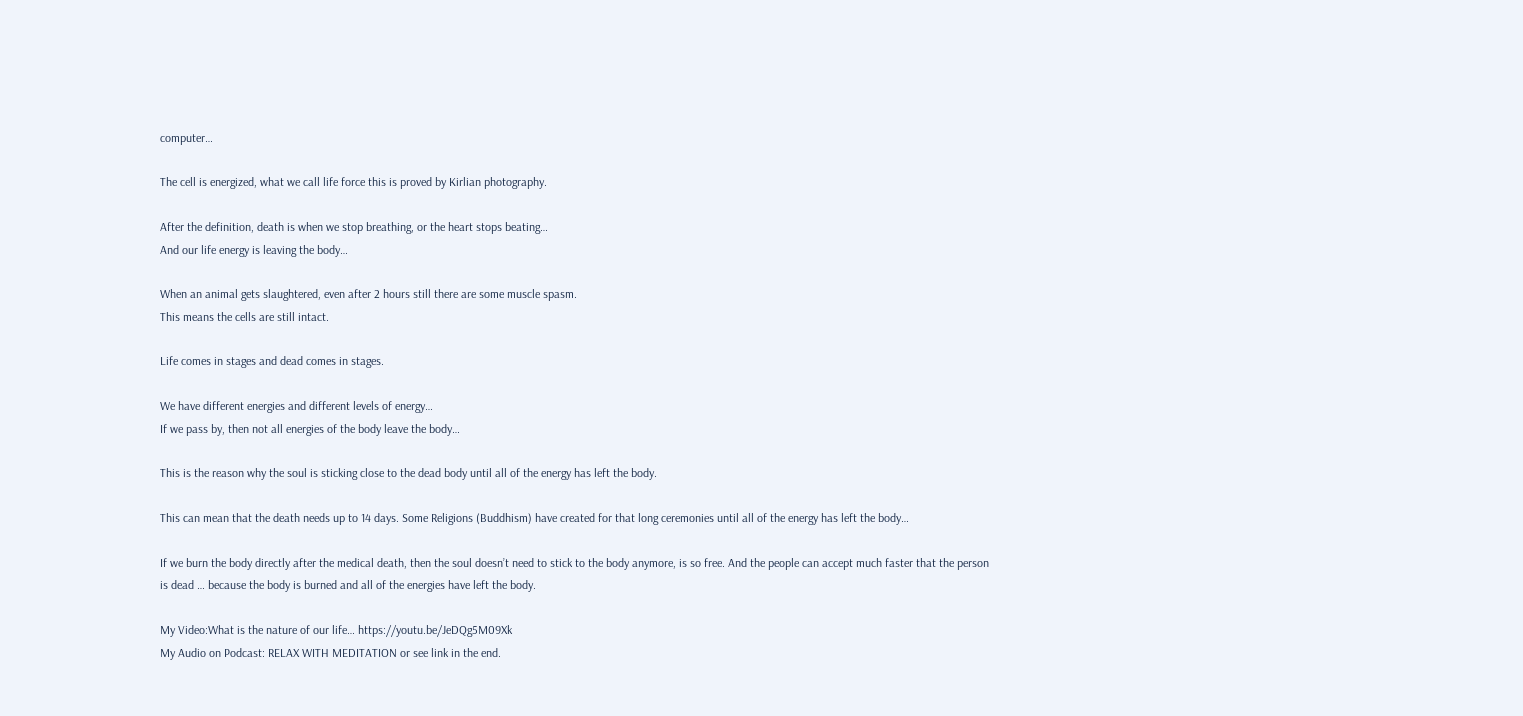computer…

The cell is energized, what we call life force this is proved by Kirlian photography.

After the definition, death is when we stop breathing, or the heart stops beating…
And our life energy is leaving the body…

When an animal gets slaughtered, even after 2 hours still there are some muscle spasm.
This means the cells are still intact.

Life comes in stages and dead comes in stages.

We have different energies and different levels of energy…
If we pass by, then not all energies of the body leave the body…

This is the reason why the soul is sticking close to the dead body until all of the energy has left the body.

This can mean that the death needs up to 14 days. Some Religions (Buddhism) have created for that long ceremonies until all of the energy has left the body…

If we burn the body directly after the medical death, then the soul doesn’t need to stick to the body anymore, is so free. And the people can accept much faster that the person is dead … because the body is burned and all of the energies have left the body.

My Video:What is the nature of our life… https://youtu.be/JeDQg5M09Xk
My Audio on Podcast: RELAX WITH MEDITATION or see link in the end.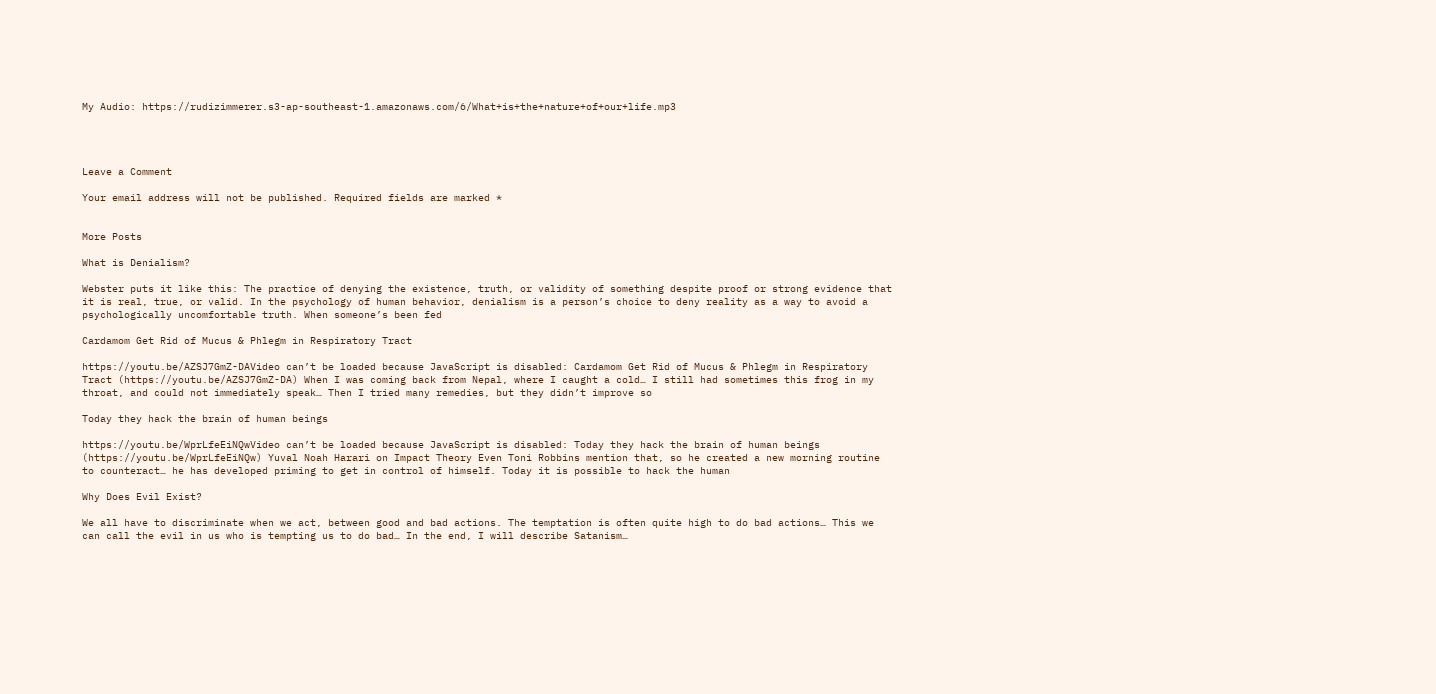My Audio: https://rudizimmerer.s3-ap-southeast-1.amazonaws.com/6/What+is+the+nature+of+our+life.mp3




Leave a Comment

Your email address will not be published. Required fields are marked *


More Posts

What is Denialism?

Webster puts it like this: The practice of denying the existence, truth, or validity of something despite proof or strong evidence that it is real, true, or valid. In the psychology of human behavior, denialism is a person’s choice to deny reality as a way to avoid a psychologically uncomfortable truth. When someone’s been fed

Cardamom Get Rid of Mucus & Phlegm in Respiratory Tract

https://youtu.be/AZSJ7GmZ-DAVideo can’t be loaded because JavaScript is disabled: Cardamom Get Rid of Mucus & Phlegm in Respiratory Tract (https://youtu.be/AZSJ7GmZ-DA) When I was coming back from Nepal, where I caught a cold… I still had sometimes this frog in my throat, and could not immediately speak… Then I tried many remedies, but they didn’t improve so

Today they hack the brain of human beings

https://youtu.be/WprLfeEiNQwVideo can’t be loaded because JavaScript is disabled: Today they hack the brain of human beings (https://youtu.be/WprLfeEiNQw) Yuval Noah Harari on Impact Theory Even Toni Robbins mention that, so he created a new morning routine to counteract… he has developed priming to get in control of himself. Today it is possible to hack the human

Why Does Evil Exist?

We all have to discriminate when we act, between good and bad actions. The temptation is often quite high to do bad actions… This we can call the evil in us who is tempting us to do bad… In the end, I will describe Satanism…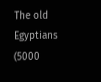The old Egyptians (5000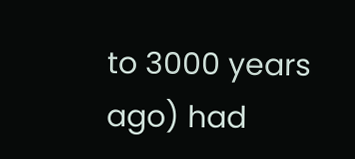to 3000 years ago) had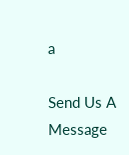a

Send Us A Message